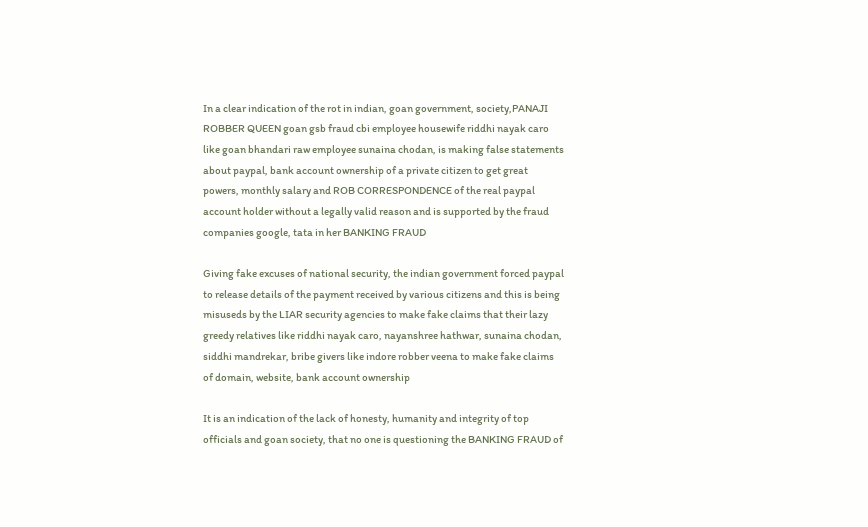In a clear indication of the rot in indian, goan government, society,PANAJI ROBBER QUEEN goan gsb fraud cbi employee housewife riddhi nayak caro like goan bhandari raw employee sunaina chodan, is making false statements about paypal, bank account ownership of a private citizen to get great powers, monthly salary and ROB CORRESPONDENCE of the real paypal account holder without a legally valid reason and is supported by the fraud companies google, tata in her BANKING FRAUD

Giving fake excuses of national security, the indian government forced paypal to release details of the payment received by various citizens and this is being misuseds by the LIAR security agencies to make fake claims that their lazy greedy relatives like riddhi nayak caro, nayanshree hathwar, sunaina chodan, siddhi mandrekar, bribe givers like indore robber veena to make fake claims of domain, website, bank account ownership

It is an indication of the lack of honesty, humanity and integrity of top officials and goan society, that no one is questioning the BANKING FRAUD of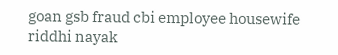goan gsb fraud cbi employee housewife riddhi nayak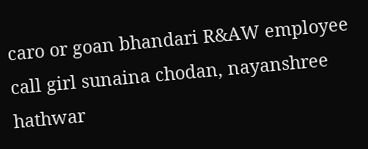caro or goan bhandari R&AW employee call girl sunaina chodan, nayanshree hathwar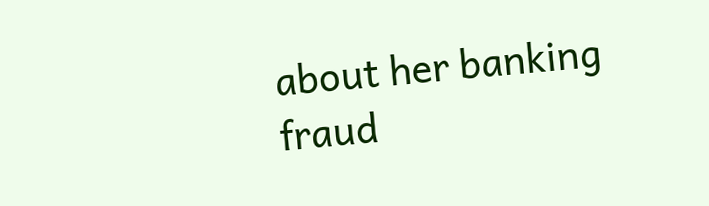about her banking fraud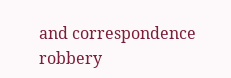and correspondence robbery